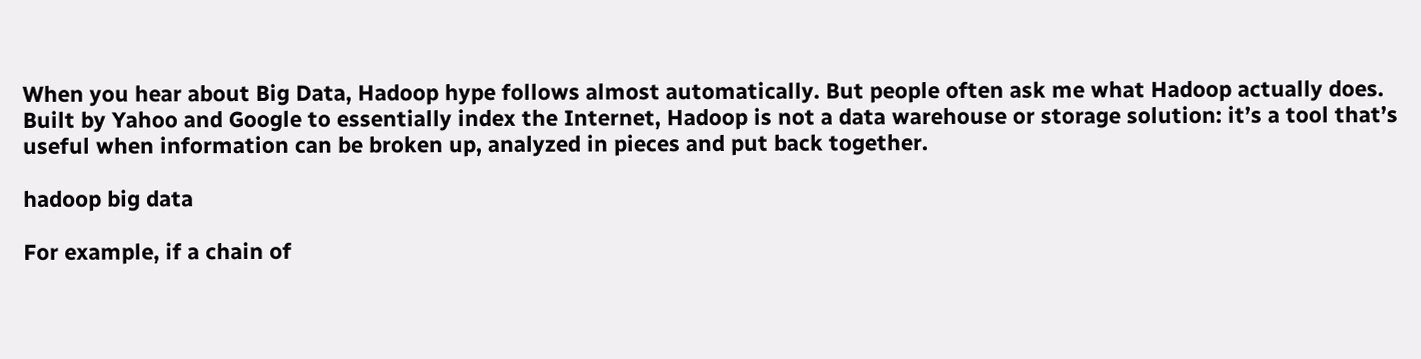When you hear about Big Data, Hadoop hype follows almost automatically. But people often ask me what Hadoop actually does. Built by Yahoo and Google to essentially index the Internet, Hadoop is not a data warehouse or storage solution: it’s a tool that’s useful when information can be broken up, analyzed in pieces and put back together.

hadoop big data

For example, if a chain of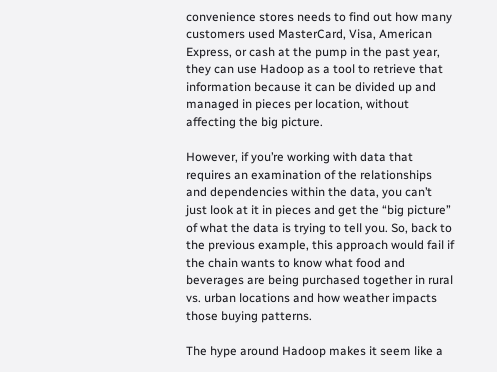convenience stores needs to find out how many customers used MasterCard, Visa, American Express, or cash at the pump in the past year, they can use Hadoop as a tool to retrieve that information because it can be divided up and managed in pieces per location, without affecting the big picture.

However, if you’re working with data that requires an examination of the relationships and dependencies within the data, you can’t just look at it in pieces and get the “big picture” of what the data is trying to tell you. So, back to the previous example, this approach would fail if the chain wants to know what food and beverages are being purchased together in rural vs. urban locations and how weather impacts those buying patterns.

The hype around Hadoop makes it seem like a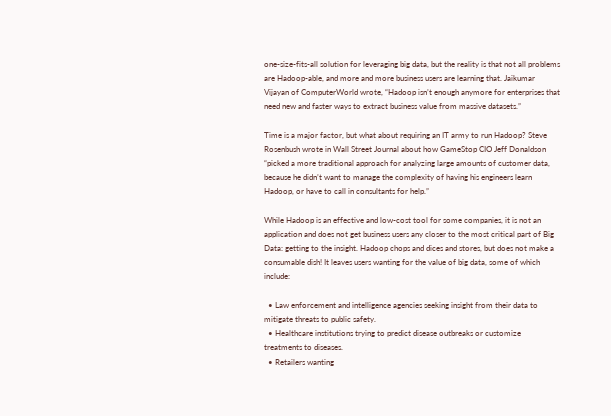one-size-fits-all solution for leveraging big data, but the reality is that not all problems are Hadoop-able, and more and more business users are learning that. Jaikumar Vijayan of ComputerWorld wrote, “Hadoop isn’t enough anymore for enterprises that need new and faster ways to extract business value from massive datasets.”

Time is a major factor, but what about requiring an IT army to run Hadoop? Steve Rosenbush wrote in Wall Street Journal about how GameStop CIO Jeff Donaldson “picked a more traditional approach for analyzing large amounts of customer data, because he didn’t want to manage the complexity of having his engineers learn Hadoop, or have to call in consultants for help.”

While Hadoop is an effective and low-cost tool for some companies, it is not an application and does not get business users any closer to the most critical part of Big Data: getting to the insight. Hadoop chops and dices and stores, but does not make a consumable dish! It leaves users wanting for the value of big data, some of which include:

  • Law enforcement and intelligence agencies seeking insight from their data to mitigate threats to public safety.
  • Healthcare institutions trying to predict disease outbreaks or customize treatments to diseases.
  • Retailers wanting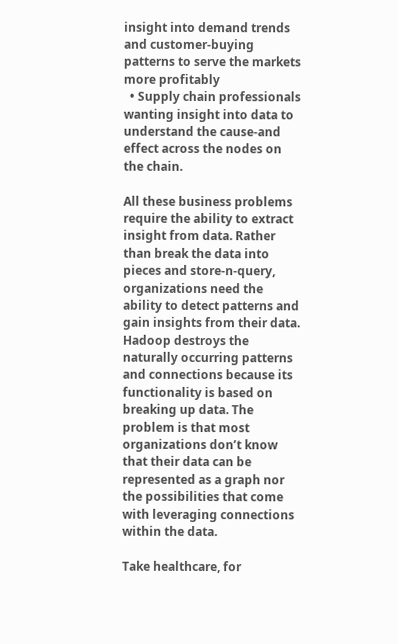insight into demand trends and customer-buying patterns to serve the markets more profitably
  • Supply chain professionals wanting insight into data to understand the cause-and effect across the nodes on the chain.

All these business problems require the ability to extract insight from data. Rather than break the data into pieces and store-n-query, organizations need the ability to detect patterns and gain insights from their data. Hadoop destroys the naturally occurring patterns and connections because its functionality is based on breaking up data. The problem is that most organizations don’t know that their data can be represented as a graph nor the possibilities that come with leveraging connections within the data.

Take healthcare, for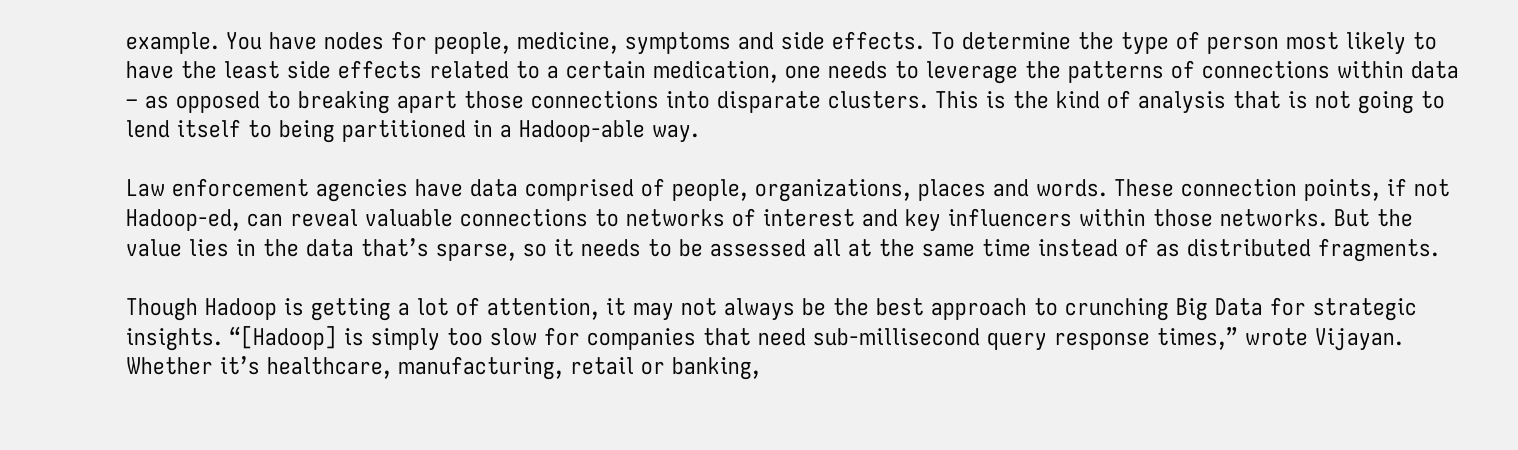example. You have nodes for people, medicine, symptoms and side effects. To determine the type of person most likely to have the least side effects related to a certain medication, one needs to leverage the patterns of connections within data – as opposed to breaking apart those connections into disparate clusters. This is the kind of analysis that is not going to lend itself to being partitioned in a Hadoop-able way.

Law enforcement agencies have data comprised of people, organizations, places and words. These connection points, if not Hadoop-ed, can reveal valuable connections to networks of interest and key influencers within those networks. But the value lies in the data that’s sparse, so it needs to be assessed all at the same time instead of as distributed fragments.

Though Hadoop is getting a lot of attention, it may not always be the best approach to crunching Big Data for strategic insights. “[Hadoop] is simply too slow for companies that need sub-millisecond query response times,” wrote Vijayan. Whether it’s healthcare, manufacturing, retail or banking,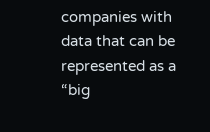companies with data that can be represented as a “big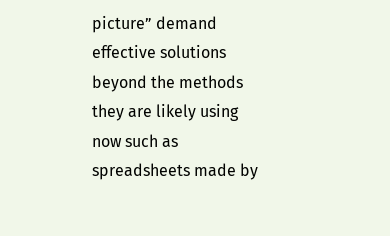picture” demand effective solutions beyond the methods they are likely using now such as spreadsheets made by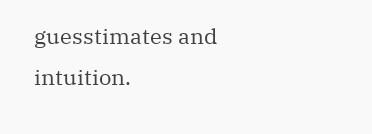guesstimates and intuition.